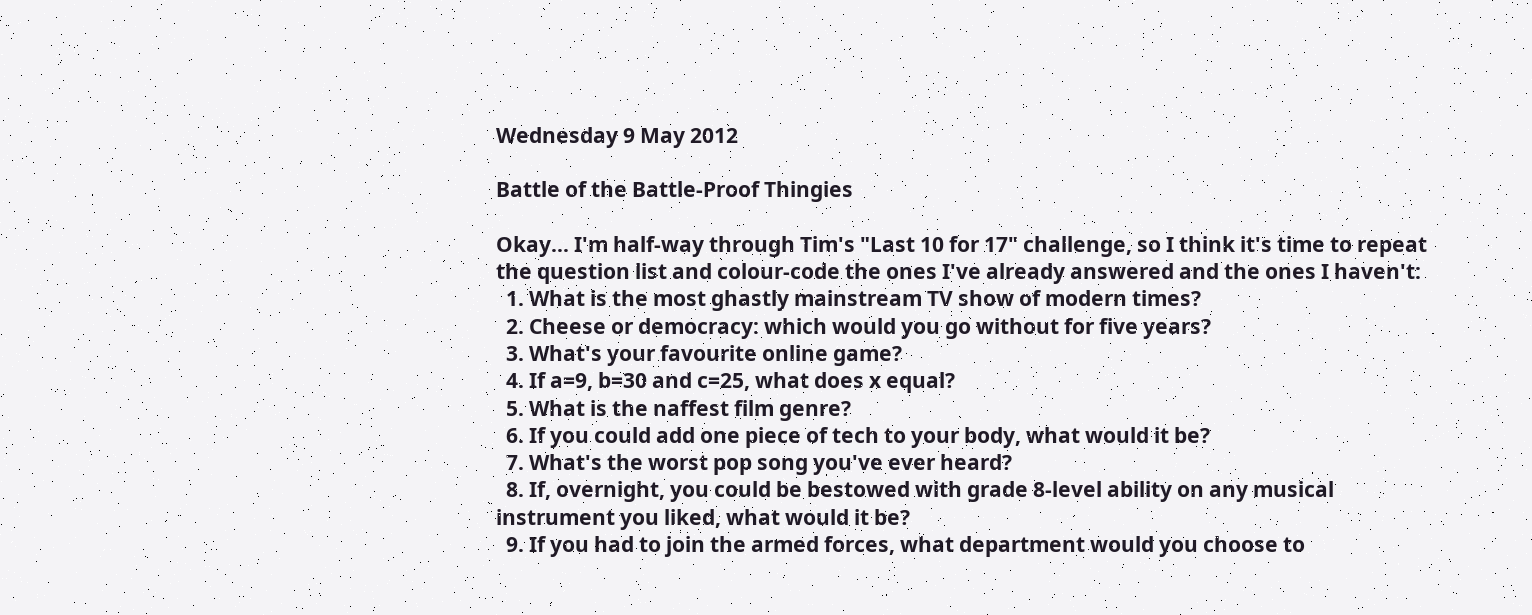Wednesday 9 May 2012

Battle of the Battle-Proof Thingies

Okay... I'm half-way through Tim's "Last 10 for 17" challenge, so I think it's time to repeat the question list and colour-code the ones I've already answered and the ones I haven't:
  1. What is the most ghastly mainstream TV show of modern times?
  2. Cheese or democracy: which would you go without for five years?
  3. What's your favourite online game?
  4. If a=9, b=30 and c=25, what does x equal?
  5. What is the naffest film genre?
  6. If you could add one piece of tech to your body, what would it be?
  7. What's the worst pop song you've ever heard?
  8. If, overnight, you could be bestowed with grade 8-level ability on any musical instrument you liked, what would it be?
  9. If you had to join the armed forces, what department would you choose to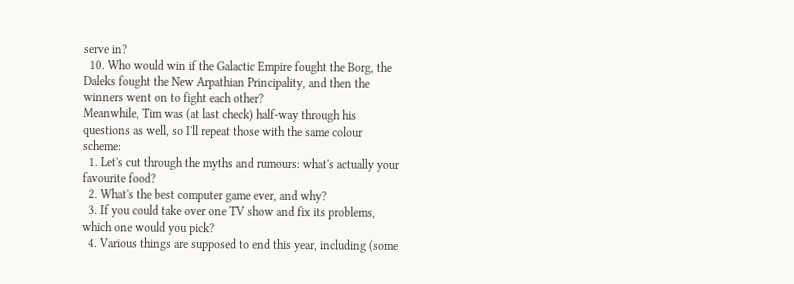serve in?
  10. Who would win if the Galactic Empire fought the Borg, the Daleks fought the New Arpathian Principality, and then the winners went on to fight each other?
Meanwhile, Tim was (at last check) half-way through his questions as well, so I'll repeat those with the same colour scheme:
  1. Let's cut through the myths and rumours: what's actually your favourite food?
  2. What's the best computer game ever, and why?
  3. If you could take over one TV show and fix its problems, which one would you pick?
  4. Various things are supposed to end this year, including (some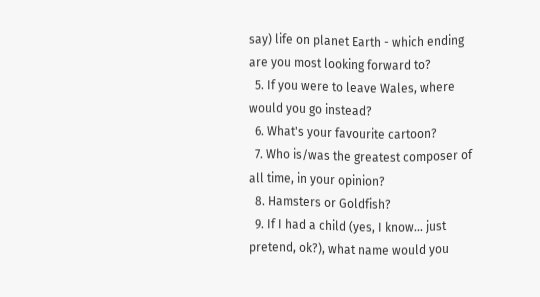say) life on planet Earth - which ending are you most looking forward to?
  5. If you were to leave Wales, where would you go instead?
  6. What's your favourite cartoon?
  7. Who is/was the greatest composer of all time, in your opinion?
  8. Hamsters or Goldfish?
  9. If I had a child (yes, I know... just pretend, ok?), what name would you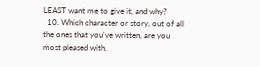LEAST want me to give it, and why?
  10. Which character or story, out of all the ones that you've written, are you most pleased with,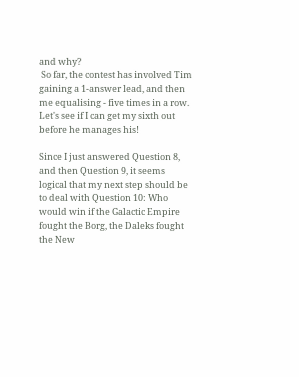and why?
 So far, the contest has involved Tim gaining a 1-answer lead, and then me equalising - five times in a row.  Let's see if I can get my sixth out before he manages his!

Since I just answered Question 8, and then Question 9, it seems logical that my next step should be to deal with Question 10: Who would win if the Galactic Empire fought the Borg, the Daleks fought the New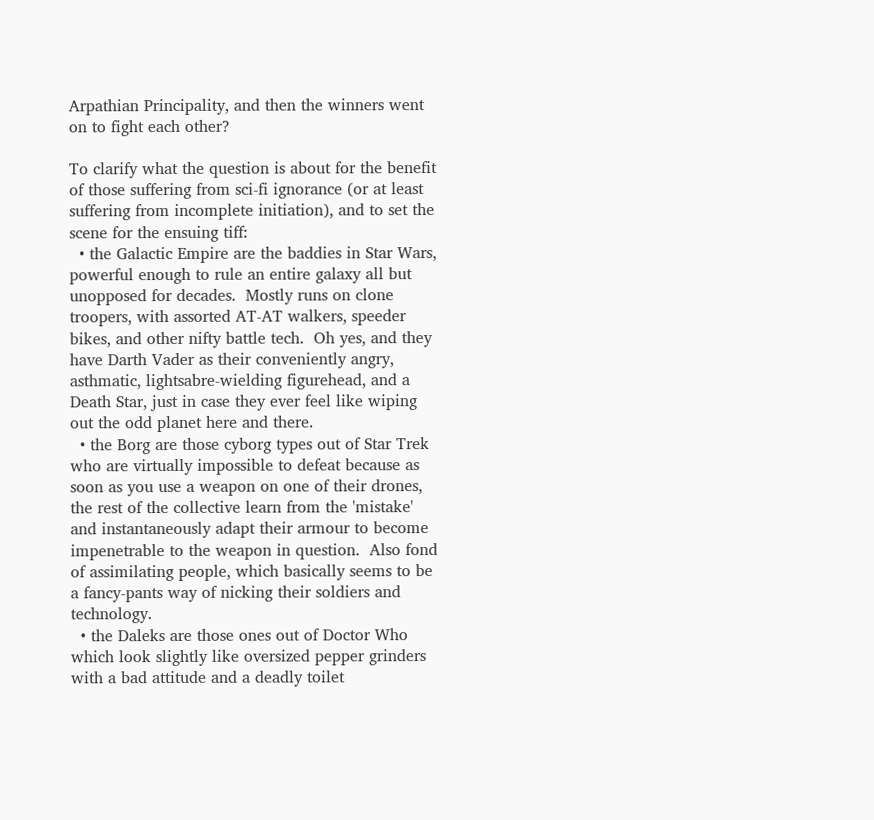Arpathian Principality, and then the winners went on to fight each other?

To clarify what the question is about for the benefit of those suffering from sci-fi ignorance (or at least suffering from incomplete initiation), and to set the scene for the ensuing tiff:
  • the Galactic Empire are the baddies in Star Wars, powerful enough to rule an entire galaxy all but unopposed for decades.  Mostly runs on clone troopers, with assorted AT-AT walkers, speeder bikes, and other nifty battle tech.  Oh yes, and they have Darth Vader as their conveniently angry, asthmatic, lightsabre-wielding figurehead, and a Death Star, just in case they ever feel like wiping out the odd planet here and there.
  • the Borg are those cyborg types out of Star Trek who are virtually impossible to defeat because as soon as you use a weapon on one of their drones, the rest of the collective learn from the 'mistake' and instantaneously adapt their armour to become impenetrable to the weapon in question.  Also fond of assimilating people, which basically seems to be a fancy-pants way of nicking their soldiers and technology.
  • the Daleks are those ones out of Doctor Who which look slightly like oversized pepper grinders with a bad attitude and a deadly toilet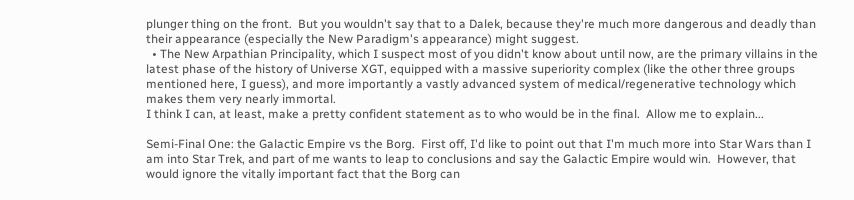plunger thing on the front.  But you wouldn't say that to a Dalek, because they're much more dangerous and deadly than their appearance (especially the New Paradigm's appearance) might suggest.
  • The New Arpathian Principality, which I suspect most of you didn't know about until now, are the primary villains in the latest phase of the history of Universe XGT, equipped with a massive superiority complex (like the other three groups mentioned here, I guess), and more importantly a vastly advanced system of medical/regenerative technology which makes them very nearly immortal.
I think I can, at least, make a pretty confident statement as to who would be in the final.  Allow me to explain...

Semi-Final One: the Galactic Empire vs the Borg.  First off, I'd like to point out that I'm much more into Star Wars than I am into Star Trek, and part of me wants to leap to conclusions and say the Galactic Empire would win.  However, that would ignore the vitally important fact that the Borg can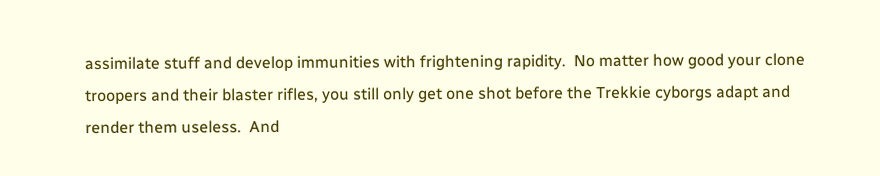assimilate stuff and develop immunities with frightening rapidity.  No matter how good your clone troopers and their blaster rifles, you still only get one shot before the Trekkie cyborgs adapt and render them useless.  And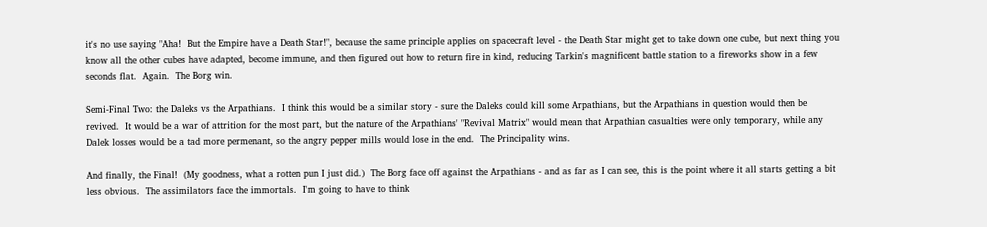it's no use saying "Aha!  But the Empire have a Death Star!", because the same principle applies on spacecraft level - the Death Star might get to take down one cube, but next thing you know all the other cubes have adapted, become immune, and then figured out how to return fire in kind, reducing Tarkin's magnificent battle station to a fireworks show in a few seconds flat.  Again.  The Borg win.

Semi-Final Two: the Daleks vs the Arpathians.  I think this would be a similar story - sure the Daleks could kill some Arpathians, but the Arpathians in question would then be revived.  It would be a war of attrition for the most part, but the nature of the Arpathians' "Revival Matrix" would mean that Arpathian casualties were only temporary, while any Dalek losses would be a tad more permenant, so the angry pepper mills would lose in the end.  The Principality wins.

And finally, the Final!  (My goodness, what a rotten pun I just did.)  The Borg face off against the Arpathians - and as far as I can see, this is the point where it all starts getting a bit less obvious.  The assimilators face the immortals.  I'm going to have to think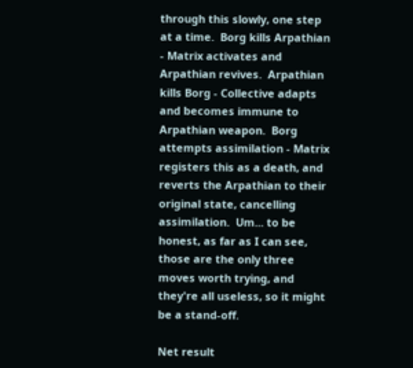through this slowly, one step at a time.  Borg kills Arpathian - Matrix activates and Arpathian revives.  Arpathian kills Borg - Collective adapts and becomes immune to Arpathian weapon.  Borg attempts assimilation - Matrix registers this as a death, and reverts the Arpathian to their original state, cancelling assimilation.  Um... to be honest, as far as I can see, those are the only three moves worth trying, and they're all useless, so it might be a stand-off.

Net result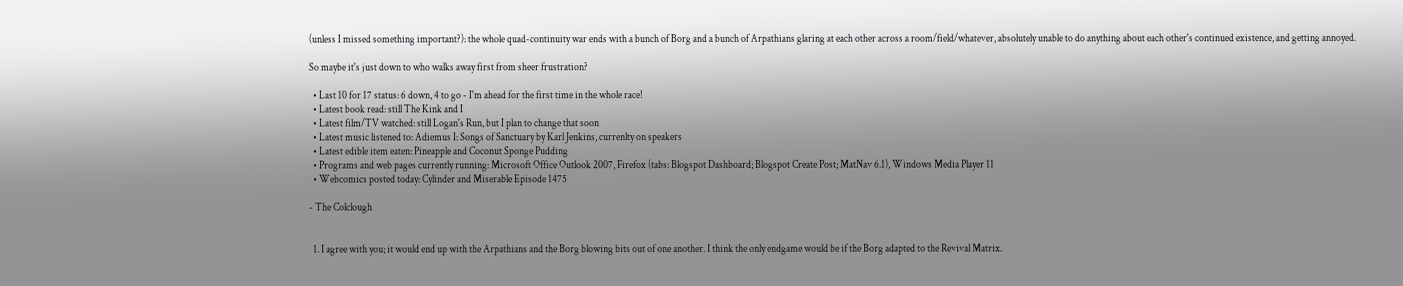(unless I missed something important?): the whole quad-continuity war ends with a bunch of Borg and a bunch of Arpathians glaring at each other across a room/field/whatever, absolutely unable to do anything about each other's continued existence, and getting annoyed.

So maybe it's just down to who walks away first from sheer frustration?

  • Last 10 for 17 status: 6 down, 4 to go - I'm ahead for the first time in the whole race!
  • Latest book read: still The Kink and I
  • Latest film/TV watched: still Logan's Run, but I plan to change that soon
  • Latest music listened to: Adiemus I: Songs of Sanctuary by Karl Jenkins, currenlty on speakers
  • Latest edible item eaten: Pineapple and Coconut Sponge Pudding
  • Programs and web pages currently running: Microsoft Office Outlook 2007, Firefox (tabs: Blogspot Dashboard; Blogspot Create Post; MatNav 6.1), Windows Media Player 11
  • Webcomics posted today: Cylinder and Miserable Episode 1475

- The Colclough


  1. I agree with you; it would end up with the Arpathians and the Borg blowing bits out of one another. I think the only endgame would be if the Borg adapted to the Revival Matrix.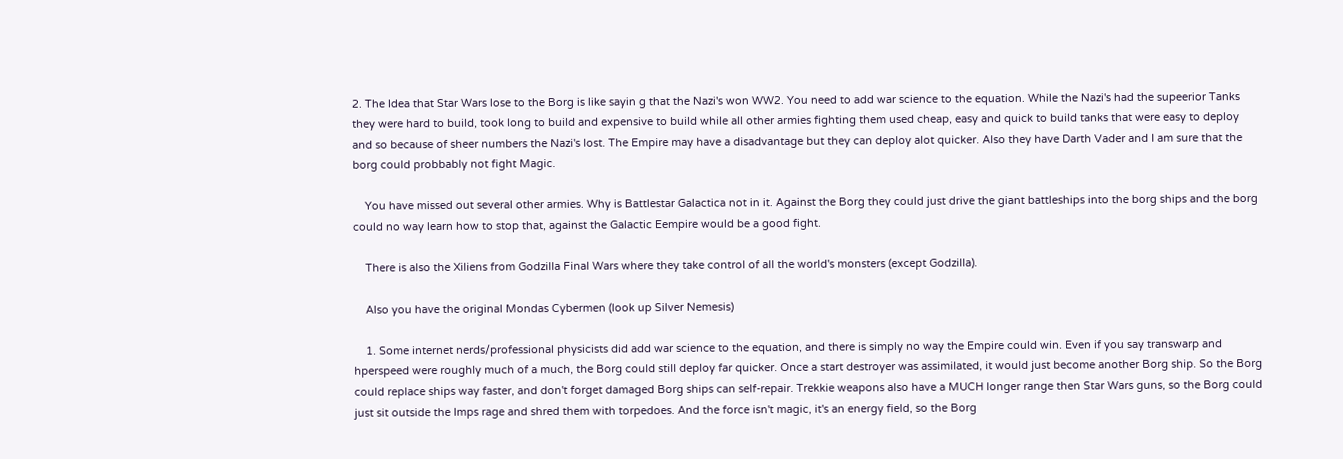2. The Idea that Star Wars lose to the Borg is like sayin g that the Nazi's won WW2. You need to add war science to the equation. While the Nazi's had the supeerior Tanks they were hard to build, took long to build and expensive to build while all other armies fighting them used cheap, easy and quick to build tanks that were easy to deploy and so because of sheer numbers the Nazi's lost. The Empire may have a disadvantage but they can deploy alot quicker. Also they have Darth Vader and I am sure that the borg could probbably not fight Magic.

    You have missed out several other armies. Why is Battlestar Galactica not in it. Against the Borg they could just drive the giant battleships into the borg ships and the borg could no way learn how to stop that, against the Galactic Eempire would be a good fight.

    There is also the Xiliens from Godzilla Final Wars where they take control of all the world's monsters (except Godzilla).

    Also you have the original Mondas Cybermen (look up Silver Nemesis)

    1. Some internet nerds/professional physicists did add war science to the equation, and there is simply no way the Empire could win. Even if you say transwarp and hperspeed were roughly much of a much, the Borg could still deploy far quicker. Once a start destroyer was assimilated, it would just become another Borg ship. So the Borg could replace ships way faster, and don't forget damaged Borg ships can self-repair. Trekkie weapons also have a MUCH longer range then Star Wars guns, so the Borg could just sit outside the Imps rage and shred them with torpedoes. And the force isn't magic, it's an energy field, so the Borg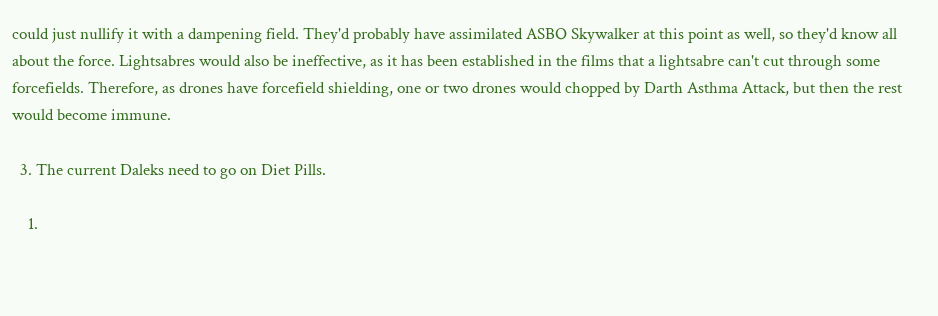could just nullify it with a dampening field. They'd probably have assimilated ASBO Skywalker at this point as well, so they'd know all about the force. Lightsabres would also be ineffective, as it has been established in the films that a lightsabre can't cut through some forcefields. Therefore, as drones have forcefield shielding, one or two drones would chopped by Darth Asthma Attack, but then the rest would become immune.

  3. The current Daleks need to go on Diet Pills.

    1.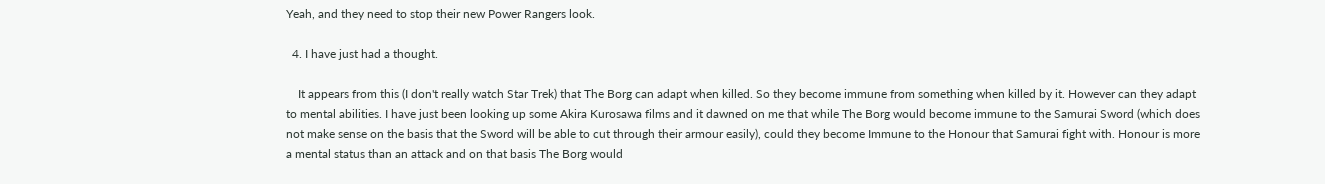Yeah, and they need to stop their new Power Rangers look.

  4. I have just had a thought.

    It appears from this (I don't really watch Star Trek) that The Borg can adapt when killed. So they become immune from something when killed by it. However can they adapt to mental abilities. I have just been looking up some Akira Kurosawa films and it dawned on me that while The Borg would become immune to the Samurai Sword (which does not make sense on the basis that the Sword will be able to cut through their armour easily), could they become Immune to the Honour that Samurai fight with. Honour is more a mental status than an attack and on that basis The Borg would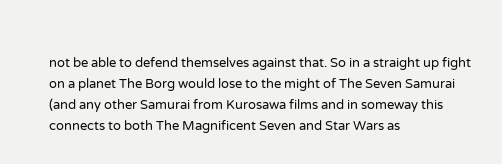not be able to defend themselves against that. So in a straight up fight on a planet The Borg would lose to the might of The Seven Samurai (and any other Samurai from Kurosawa films and in someway this connects to both The Magnificent Seven and Star Wars as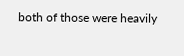both of those were heavily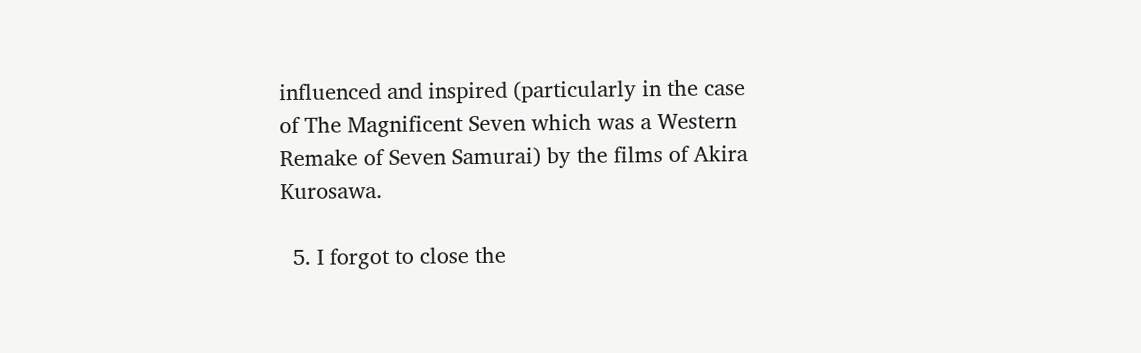influenced and inspired (particularly in the case of The Magnificent Seven which was a Western Remake of Seven Samurai) by the films of Akira Kurosawa.

  5. I forgot to close the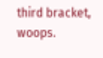third bracket, woops.